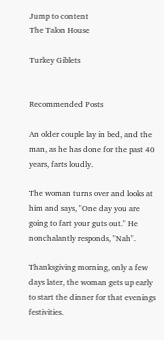Jump to content
The Talon House

Turkey Giblets


Recommended Posts

An older couple lay in bed, and the man, as he has done for the past 40 years, farts loudly.

The woman turns over and looks at him and says, "One day you are going to fart your guts out." He nonchalantly responds, "Nah".

Thanksgiving morning, only a few days later, the woman gets up early to start the dinner for that evenings festivities.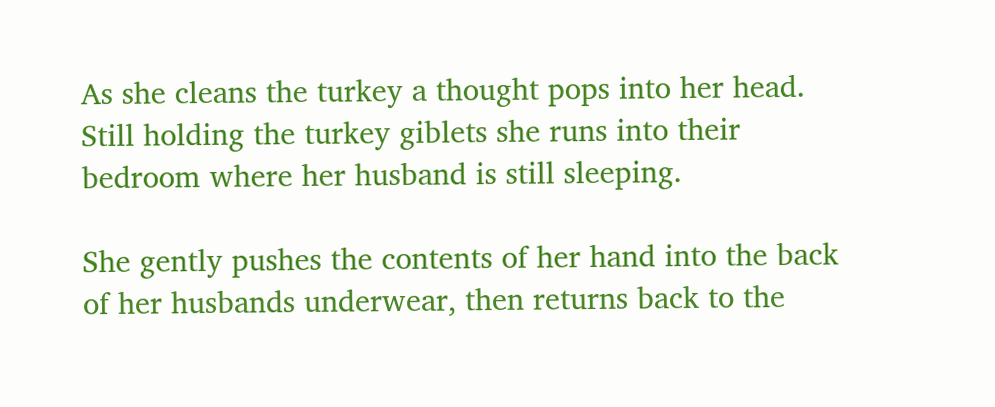As she cleans the turkey a thought pops into her head. Still holding the turkey giblets she runs into their bedroom where her husband is still sleeping.

She gently pushes the contents of her hand into the back of her husbands underwear, then returns back to the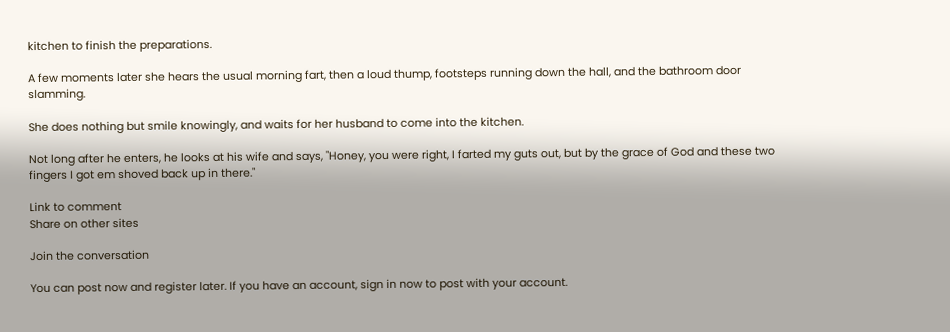kitchen to finish the preparations.

A few moments later she hears the usual morning fart, then a loud thump, footsteps running down the hall, and the bathroom door slamming.

She does nothing but smile knowingly, and waits for her husband to come into the kitchen.

Not long after he enters, he looks at his wife and says, "Honey, you were right, I farted my guts out, but by the grace of God and these two fingers I got em shoved back up in there."

Link to comment
Share on other sites

Join the conversation

You can post now and register later. If you have an account, sign in now to post with your account.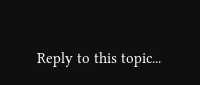Reply to this topic...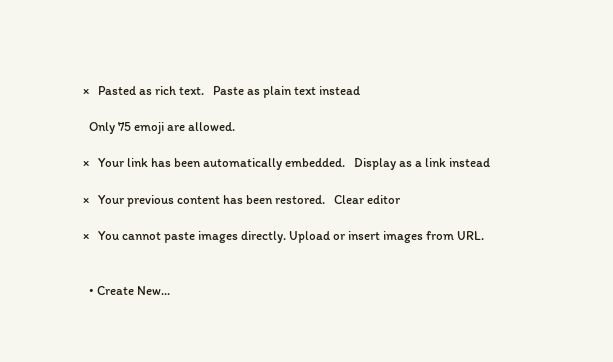×   Pasted as rich text.   Paste as plain text instead

  Only 75 emoji are allowed.

×   Your link has been automatically embedded.   Display as a link instead

×   Your previous content has been restored.   Clear editor

×   You cannot paste images directly. Upload or insert images from URL.


  • Create New...